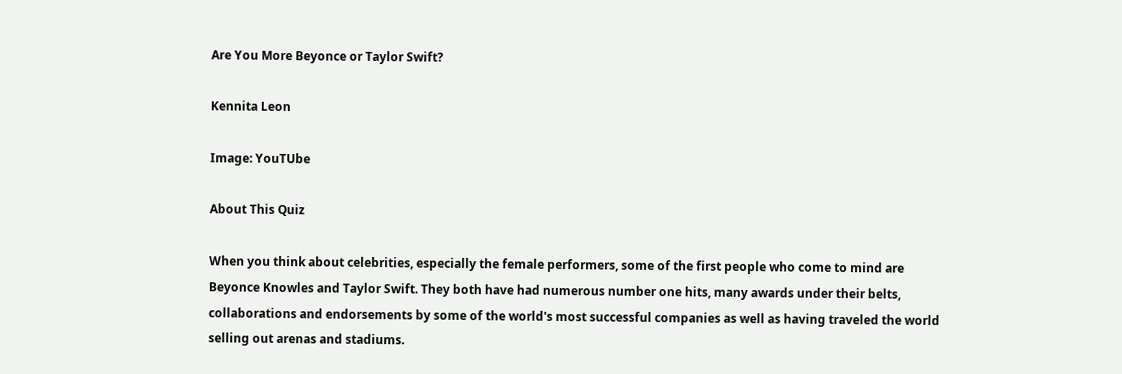Are You More Beyonce or Taylor Swift?

Kennita Leon

Image: YouTUbe

About This Quiz

When you think about celebrities, especially the female performers, some of the first people who come to mind are Beyonce Knowles and Taylor Swift. They both have had numerous number one hits, many awards under their belts, collaborations and endorsements by some of the world's most successful companies as well as having traveled the world selling out arenas and stadiums.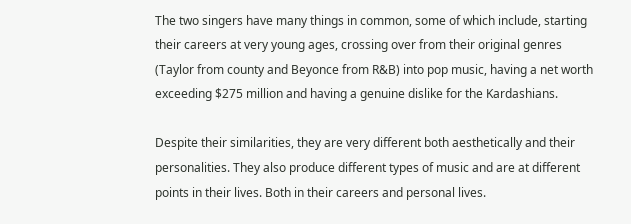The two singers have many things in common, some of which include, starting their careers at very young ages, crossing over from their original genres (Taylor from county and Beyonce from R&B) into pop music, having a net worth exceeding $275 million and having a genuine dislike for the Kardashians.

Despite their similarities, they are very different both aesthetically and their personalities. They also produce different types of music and are at different points in their lives. Both in their careers and personal lives.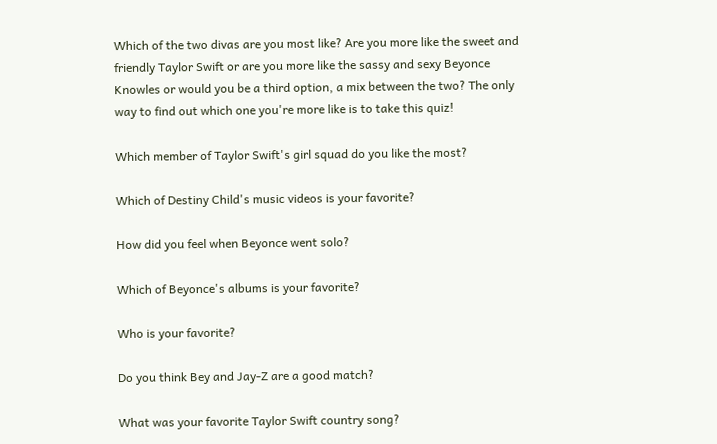Which of the two divas are you most like? Are you more like the sweet and friendly Taylor Swift or are you more like the sassy and sexy Beyonce Knowles or would you be a third option, a mix between the two? The only way to find out which one you're more like is to take this quiz!

Which member of Taylor Swift's girl squad do you like the most?

Which of Destiny Child's music videos is your favorite?

How did you feel when Beyonce went solo?

Which of Beyonce's albums is your favorite?

Who is your favorite?

Do you think Bey and Jay-Z are a good match?

What was your favorite Taylor Swift country song?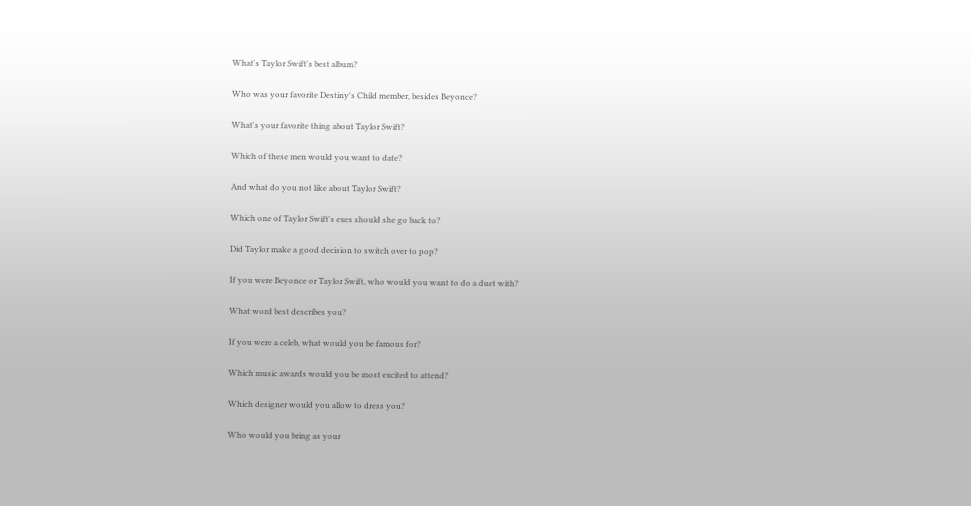What's Taylor Swift's best album?

Who was your favorite Destiny's Child member, besides Beyonce?

What's your favorite thing about Taylor Swift?

Which of these men would you want to date?

And what do you not like about Taylor Swift?

Which one of Taylor Swift's exes should she go back to?

Did Taylor make a good decision to switch over to pop?

If you were Beyonce or Taylor Swift, who would you want to do a duet with?

What word best describes you?

If you were a celeb, what would you be famous for?

Which music awards would you be most excited to attend?

Which designer would you allow to dress you?

Who would you bring as your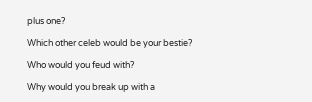plus one?

Which other celeb would be your bestie?

Who would you feud with?

Why would you break up with a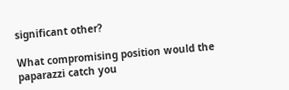significant other?

What compromising position would the paparazzi catch you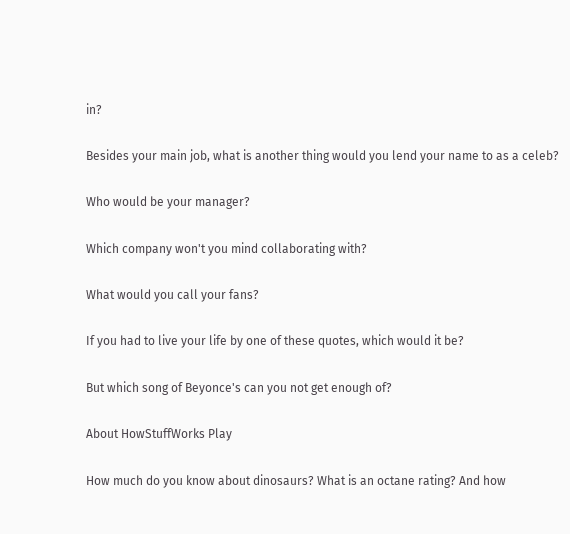in?

Besides your main job, what is another thing would you lend your name to as a celeb?

Who would be your manager?

Which company won't you mind collaborating with?

What would you call your fans?

If you had to live your life by one of these quotes, which would it be?

But which song of Beyonce's can you not get enough of?

About HowStuffWorks Play

How much do you know about dinosaurs? What is an octane rating? And how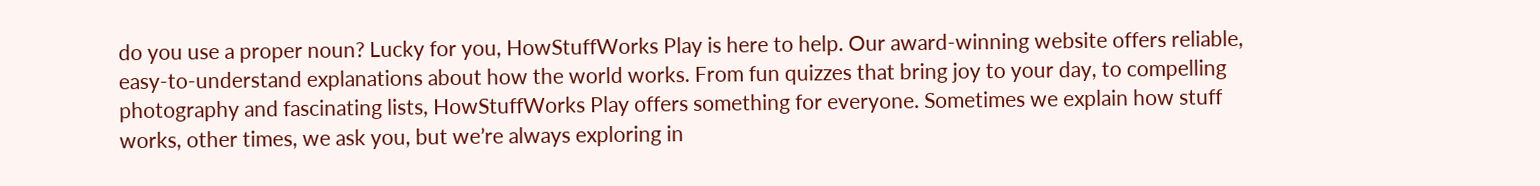do you use a proper noun? Lucky for you, HowStuffWorks Play is here to help. Our award-winning website offers reliable, easy-to-understand explanations about how the world works. From fun quizzes that bring joy to your day, to compelling photography and fascinating lists, HowStuffWorks Play offers something for everyone. Sometimes we explain how stuff works, other times, we ask you, but we’re always exploring in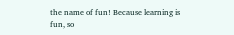the name of fun! Because learning is fun, so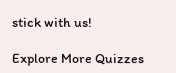stick with us!

Explore More Quizzes